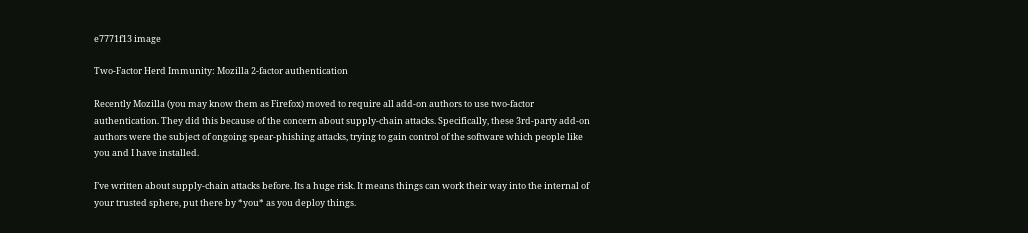e7771f13 image

Two-Factor Herd Immunity: Mozilla 2-factor authentication

Recently Mozilla (you may know them as Firefox) moved to require all add-on authors to use two-factor authentication. They did this because of the concern about supply-chain attacks. Specifically, these 3rd-party add-on authors were the subject of ongoing spear-phishing attacks, trying to gain control of the software which people like you and I have installed.

I’ve written about supply-chain attacks before. Its a huge risk. It means things can work their way into the internal of your trusted sphere, put there by *you* as you deploy things.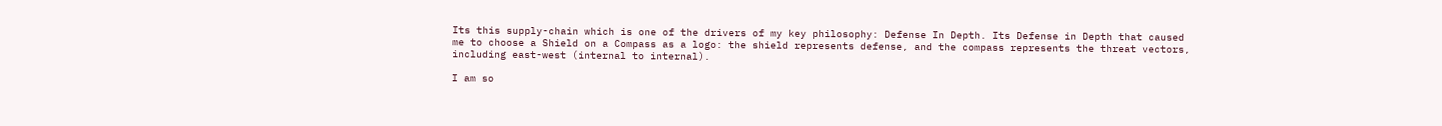Its this supply-chain which is one of the drivers of my key philosophy: Defense In Depth. Its Defense in Depth that caused me to choose a Shield on a Compass as a logo: the shield represents defense, and the compass represents the threat vectors, including east-west (internal to internal).

I am so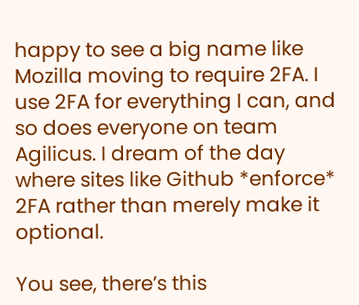happy to see a big name like Mozilla moving to require 2FA. I use 2FA for everything I can, and so does everyone on team Agilicus. I dream of the day where sites like Github *enforce* 2FA rather than merely make it optional.

You see, there’s this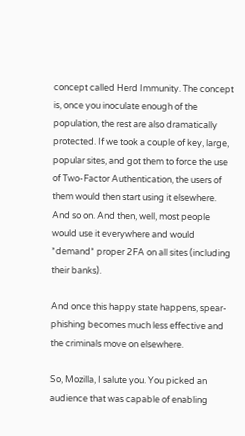concept called Herd Immunity. The concept is, once you inoculate enough of the population, the rest are also dramatically protected. If we took a couple of key, large, popular sites, and got them to force the use of Two-Factor Authentication, the users of them would then start using it elsewhere. And so on. And then, well, most people would use it everywhere and would *demand* proper 2FA on all sites (including their banks).

And once this happy state happens, spear-phishing becomes much less effective and the criminals move on elsewhere.

So, Mozilla, I salute you. You picked an audience that was capable of enabling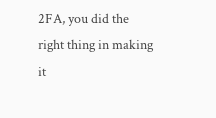2FA, you did the right thing in making it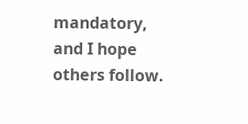mandatory, and I hope others follow.